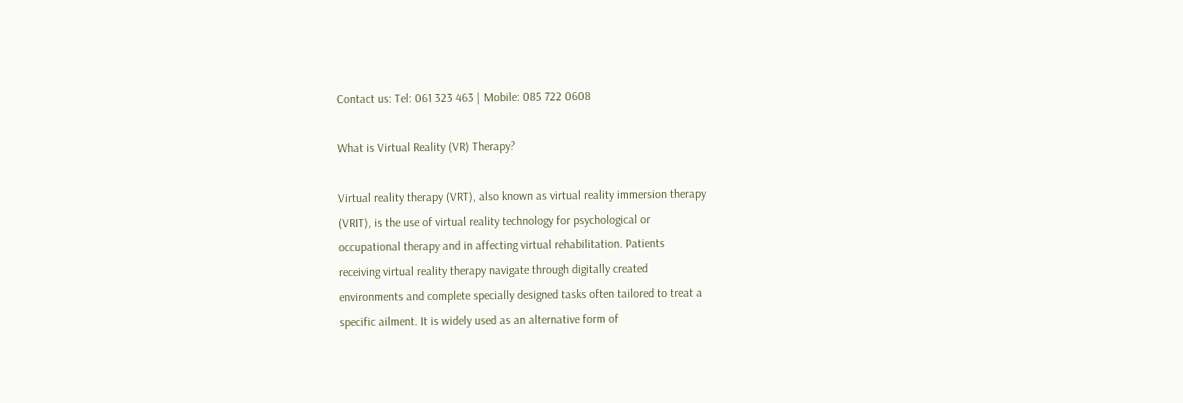Contact us: Tel: 061 323 463 | Mobile: 085 722 0608

What is Virtual Reality (VR) Therapy?

Virtual reality therapy (VRT), also known as virtual reality immersion therapy
(VRIT), is the use of virtual reality technology for psychological or
occupational therapy and in affecting virtual rehabilitation. Patients
receiving virtual reality therapy navigate through digitally created
environments and complete specially designed tasks often tailored to treat a
specific ailment. It is widely used as an alternative form of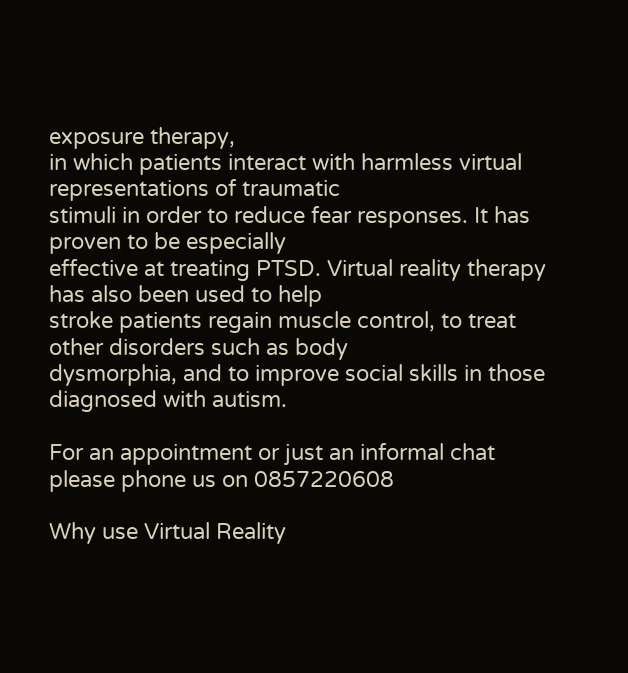exposure therapy,
in which patients interact with harmless virtual representations of traumatic
stimuli in order to reduce fear responses. It has proven to be especially
effective at treating PTSD. Virtual reality therapy has also been used to help
stroke patients regain muscle control, to treat other disorders such as body
dysmorphia, and to improve social skills in those diagnosed with autism.

For an appointment or just an informal chat  please phone us on 0857220608

Why use Virtual Reality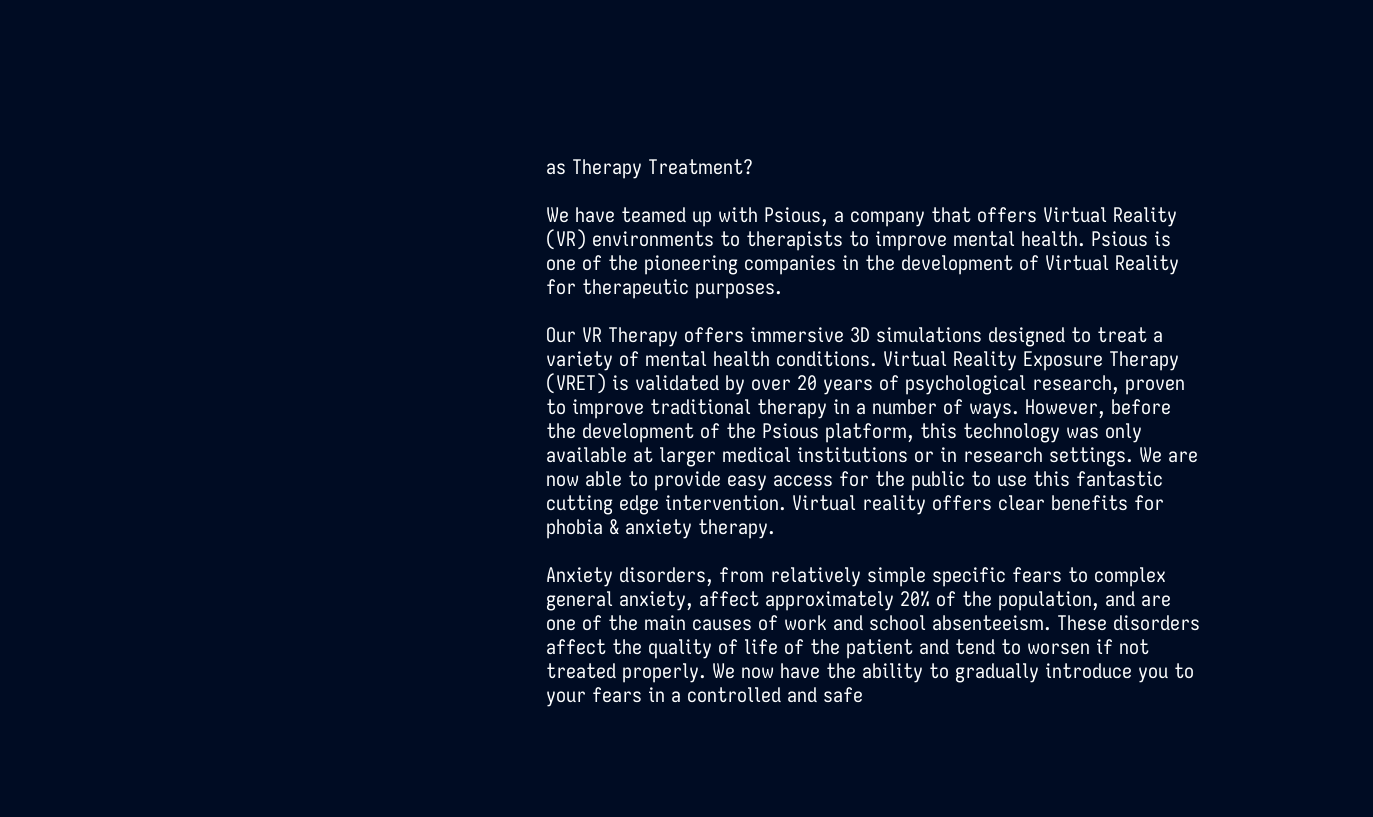as Therapy Treatment?

We have teamed up with Psious, a company that offers Virtual Reality (VR) environments to therapists to improve mental health. Psious is one of the pioneering companies in the development of Virtual Reality for therapeutic purposes.

Our VR Therapy offers immersive 3D simulations designed to treat a variety of mental health conditions. Virtual Reality Exposure Therapy (VRET) is validated by over 20 years of psychological research, proven to improve traditional therapy in a number of ways. However, before the development of the Psious platform, this technology was only available at larger medical institutions or in research settings. We are now able to provide easy access for the public to use this fantastic cutting edge intervention. Virtual reality offers clear benefits for phobia & anxiety therapy.

Anxiety disorders, from relatively simple specific fears to complex general anxiety, affect approximately 20% of the population, and are one of the main causes of work and school absenteeism. These disorders affect the quality of life of the patient and tend to worsen if not treated properly. We now have the ability to gradually introduce you to your fears in a controlled and safe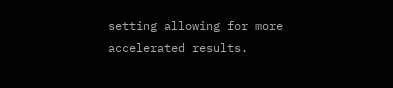setting allowing for more accelerated results.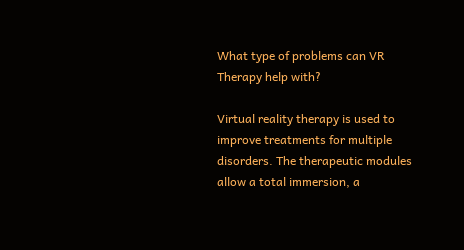What type of problems can VR Therapy help with?

Virtual reality therapy is used to improve treatments for multiple disorders. The therapeutic modules allow a total immersion, a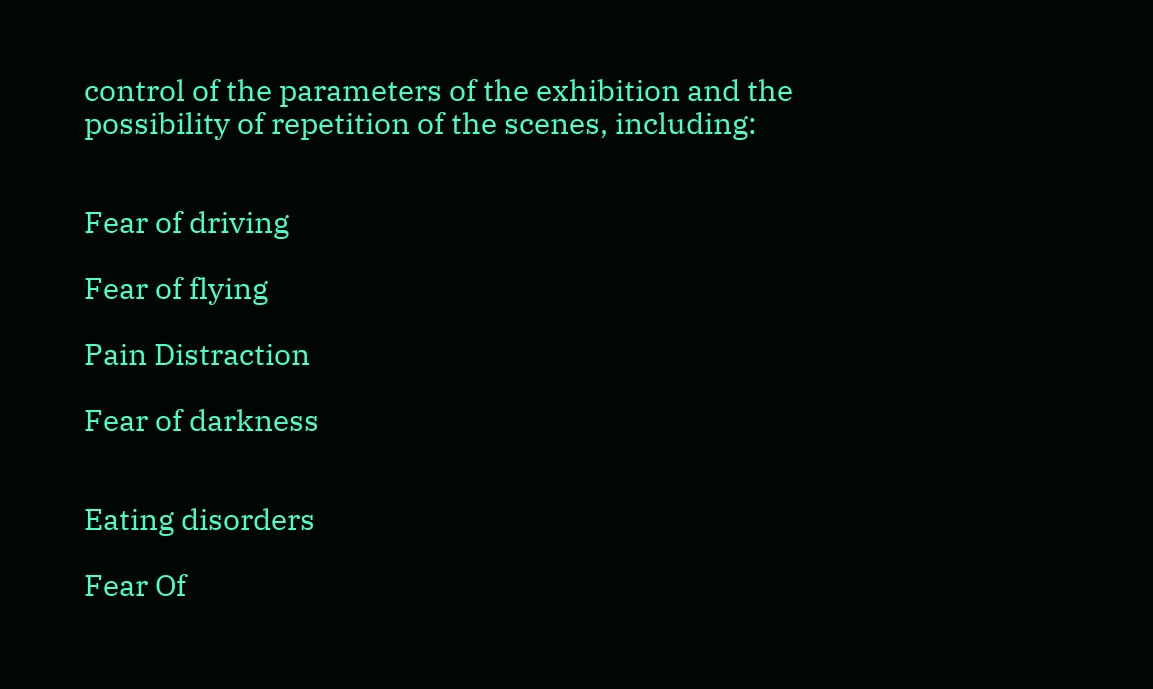control of the parameters of the exhibition and the possibility of repetition of the scenes, including:


Fear of driving

Fear of flying

Pain Distraction

Fear of darkness


Eating disorders

Fear Of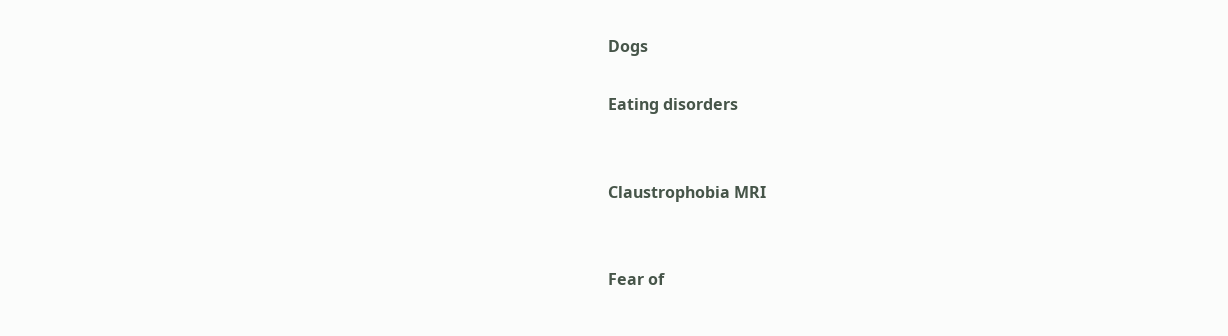Dogs

Eating disorders


Claustrophobia MRI


Fear of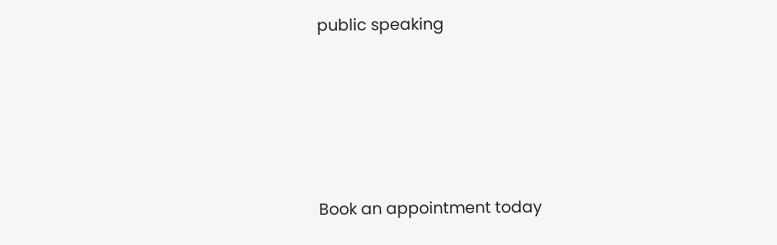public speaking






Book an appointment today